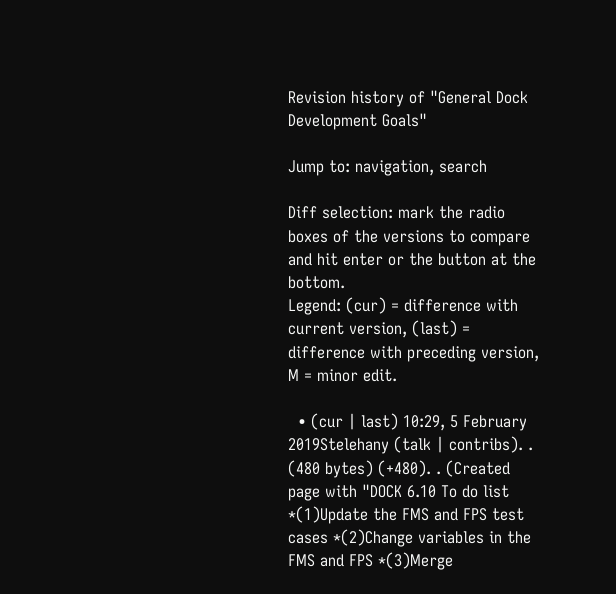Revision history of "General Dock Development Goals"

Jump to: navigation, search

Diff selection: mark the radio boxes of the versions to compare and hit enter or the button at the bottom.
Legend: (cur) = difference with current version, (last) = difference with preceding version, M = minor edit.

  • (cur | last) 10:29, 5 February 2019Stelehany (talk | contribs). . (480 bytes) (+480). . (Created page with "DOCK 6.10 To do list *(1)Update the FMS and FPS test cases *(2)Change variables in the FMS and FPS *(3)Merge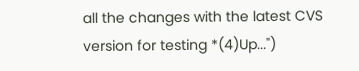all the changes with the latest CVS version for testing *(4)Up...")